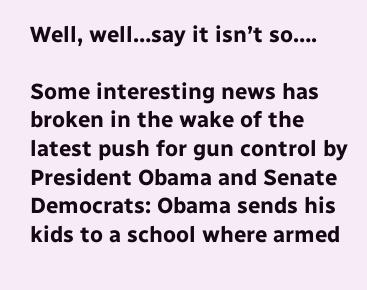Well, well…say it isn’t so….

Some interesting news has broken in the wake of the latest push for gun control by President Obama and Senate Democrats: Obama sends his kids to a school where armed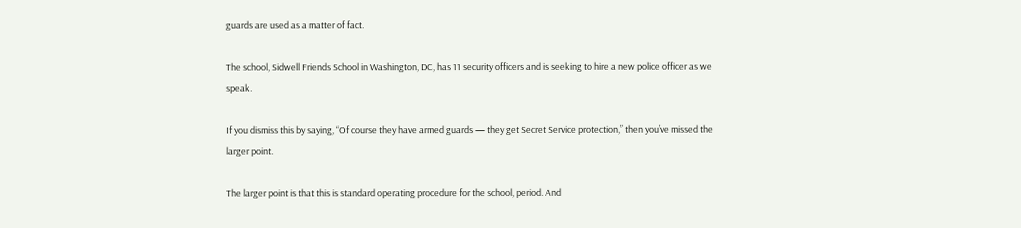guards are used as a matter of fact.

The school, Sidwell Friends School in Washington, DC, has 11 security officers and is seeking to hire a new police officer as we speak.

If you dismiss this by saying, “Of course they have armed guards — they get Secret Service protection,” then you’ve missed the larger point.

The larger point is that this is standard operating procedure for the school, period. And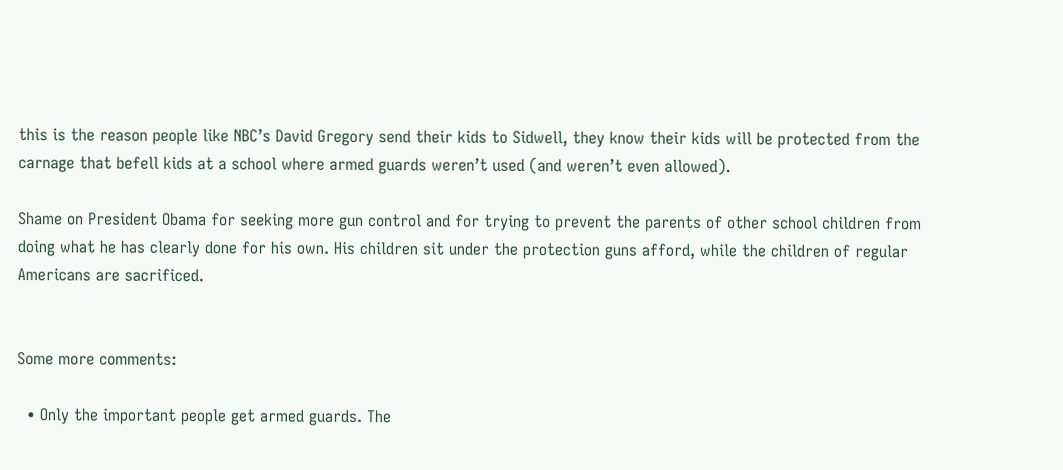this is the reason people like NBC’s David Gregory send their kids to Sidwell, they know their kids will be protected from the carnage that befell kids at a school where armed guards weren’t used (and weren’t even allowed).

Shame on President Obama for seeking more gun control and for trying to prevent the parents of other school children from doing what he has clearly done for his own. His children sit under the protection guns afford, while the children of regular Americans are sacrificed.


Some more comments:

  • Only the important people get armed guards. The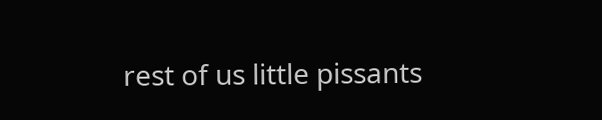rest of us little pissants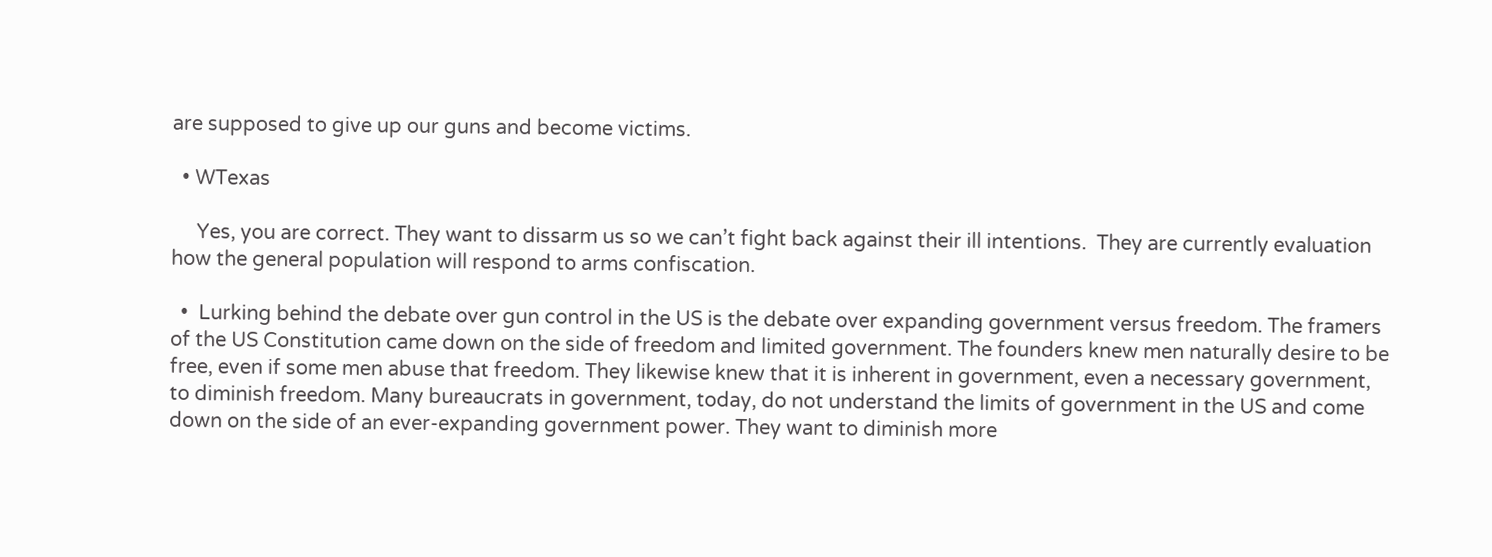are supposed to give up our guns and become victims.

  • WTexas

     Yes, you are correct. They want to dissarm us so we can’t fight back against their ill intentions.  They are currently evaluation how the general population will respond to arms confiscation.

  •  Lurking behind the debate over gun control in the US is the debate over expanding government versus freedom. The framers of the US Constitution came down on the side of freedom and limited government. The founders knew men naturally desire to be free, even if some men abuse that freedom. They likewise knew that it is inherent in government, even a necessary government, to diminish freedom. Many bureaucrats in government, today, do not understand the limits of government in the US and come down on the side of an ever-expanding government power. They want to diminish more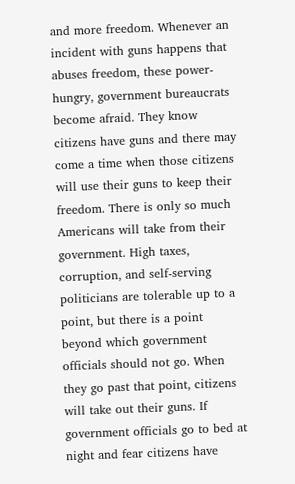and more freedom. Whenever an incident with guns happens that abuses freedom, these power-hungry, government bureaucrats become afraid. They know citizens have guns and there may come a time when those citizens will use their guns to keep their freedom. There is only so much Americans will take from their government. High taxes, corruption, and self-serving politicians are tolerable up to a point, but there is a point beyond which government officials should not go. When they go past that point, citizens will take out their guns. If government officials go to bed at night and fear citizens have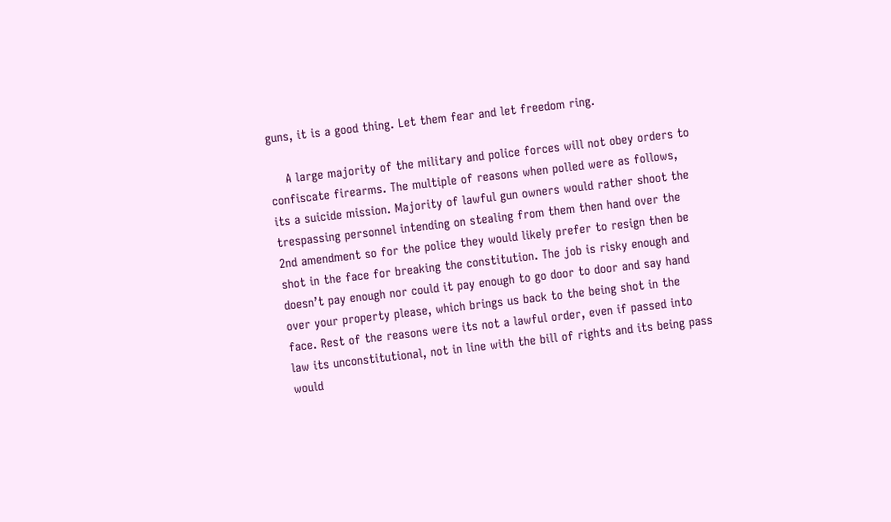guns, it is a good thing. Let them fear and let freedom ring.

    A large majority of the military and police forces will not obey orders to confiscate firearms. The multiple of reasons when polled were as follows, its a suicide mission. Majority of lawful gun owners would rather shoot the trespassing personnel intending on stealing from them then hand over the 2nd amendment so for the police they would likely prefer to resign then be shot in the face for breaking the constitution. The job is risky enough and doesn’t pay enough nor could it pay enough to go door to door and say hand over your property please, which brings us back to the being shot in the face. Rest of the reasons were its not a lawful order, even if passed into law its unconstitutional, not in line with the bill of rights and its being pass would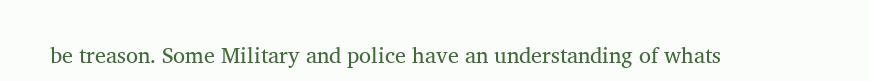be treason. Some Military and police have an understanding of whats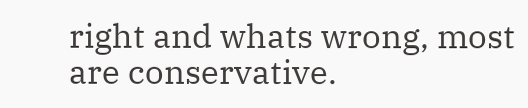right and whats wrong, most are conservative.